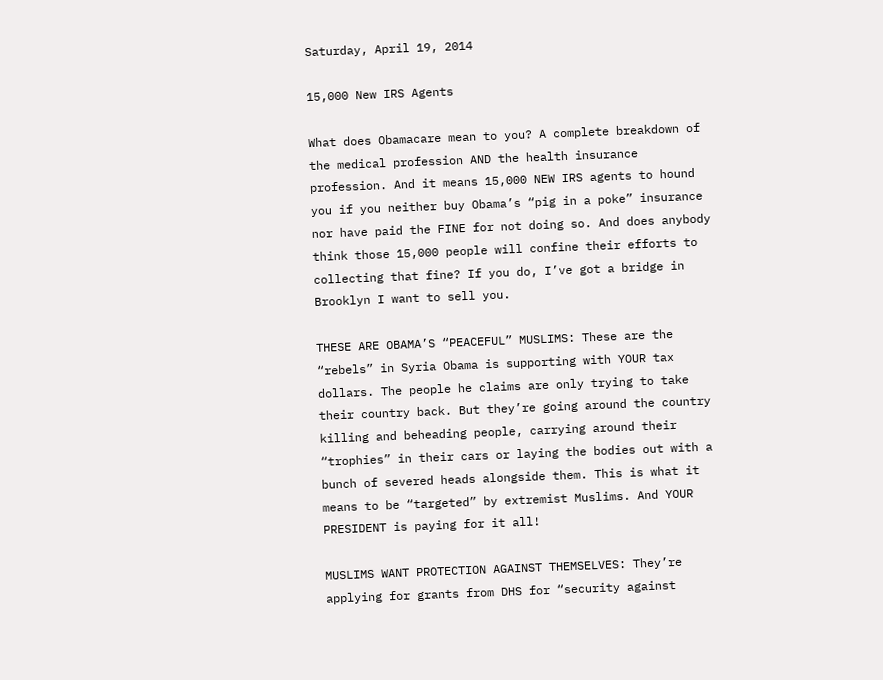Saturday, April 19, 2014

15,000 New IRS Agents

What does Obamacare mean to you? A complete breakdown of the medical profession AND the health insurance profession. And it means 15,000 NEW IRS agents to hound you if you neither buy Obama’s “pig in a poke” insurance nor have paid the FINE for not doing so. And does anybody think those 15,000 people will confine their efforts to collecting that fine? If you do, I’ve got a bridge in Brooklyn I want to sell you.

THESE ARE OBAMA’S “PEACEFUL” MUSLIMS: These are the “rebels” in Syria Obama is supporting with YOUR tax dollars. The people he claims are only trying to take their country back. But they’re going around the country killing and beheading people, carrying around their “trophies” in their cars or laying the bodies out with a bunch of severed heads alongside them. This is what it means to be “targeted” by extremist Muslims. And YOUR PRESIDENT is paying for it all!

MUSLIMS WANT PROTECTION AGAINST THEMSELVES: They’re applying for grants from DHS for “security against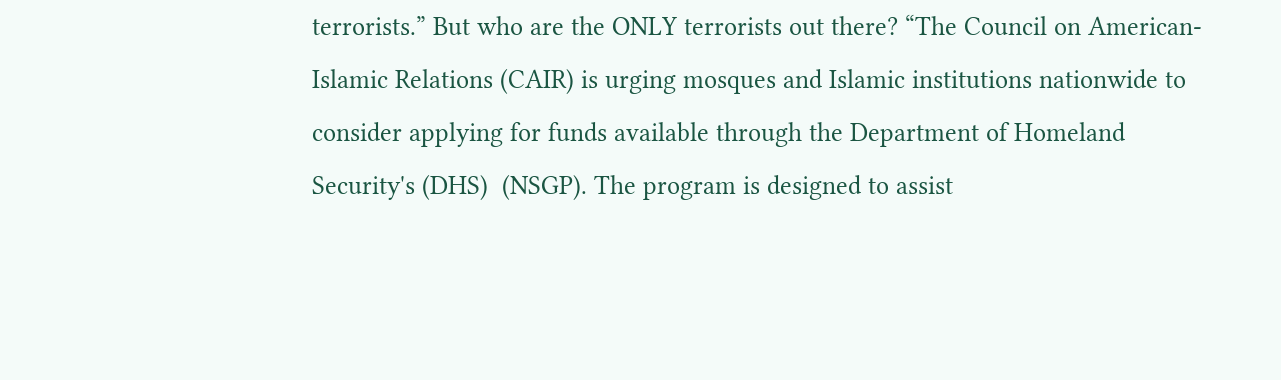terrorists.” But who are the ONLY terrorists out there? “The Council on American-Islamic Relations (CAIR) is urging mosques and Islamic institutions nationwide to consider applying for funds available through the Department of Homeland Security's (DHS)  (NSGP). The program is designed to assist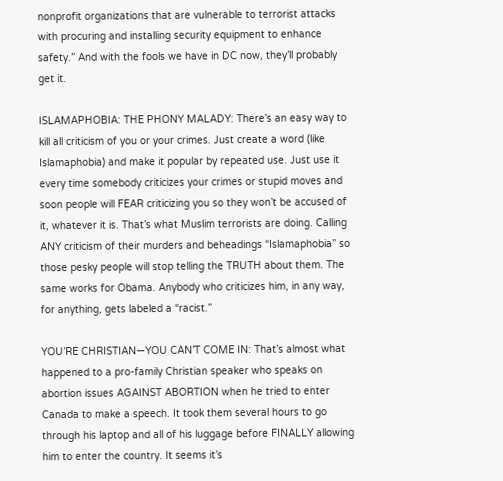nonprofit organizations that are vulnerable to terrorist attacks with procuring and installing security equipment to enhance safety.” And with the fools we have in DC now, they’ll probably get it.

ISLAMAPHOBIA: THE PHONY MALADY: There’s an easy way to kill all criticism of you or your crimes. Just create a word (like Islamaphobia) and make it popular by repeated use. Just use it every time somebody criticizes your crimes or stupid moves and soon people will FEAR criticizing you so they won’t be accused of it, whatever it is. That’s what Muslim terrorists are doing. Calling ANY criticism of their murders and beheadings “Islamaphobia” so those pesky people will stop telling the TRUTH about them. The same works for Obama. Anybody who criticizes him, in any way, for anything, gets labeled a “racist.”

YOU’RE CHRISTIAN—YOU CAN’T COME IN: That’s almost what happened to a pro-family Christian speaker who speaks on abortion issues AGAINST ABORTION when he tried to enter Canada to make a speech. It took them several hours to go through his laptop and all of his luggage before FINALLY allowing him to enter the country. It seems it’s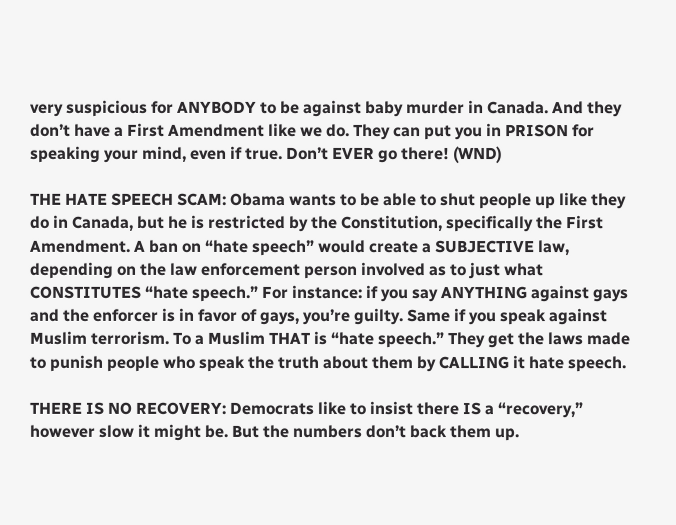very suspicious for ANYBODY to be against baby murder in Canada. And they don’t have a First Amendment like we do. They can put you in PRISON for speaking your mind, even if true. Don’t EVER go there! (WND)

THE HATE SPEECH SCAM: Obama wants to be able to shut people up like they do in Canada, but he is restricted by the Constitution, specifically the First Amendment. A ban on “hate speech” would create a SUBJECTIVE law, depending on the law enforcement person involved as to just what CONSTITUTES “hate speech.” For instance: if you say ANYTHING against gays and the enforcer is in favor of gays, you’re guilty. Same if you speak against Muslim terrorism. To a Muslim THAT is “hate speech.” They get the laws made to punish people who speak the truth about them by CALLING it hate speech.

THERE IS NO RECOVERY: Democrats like to insist there IS a “recovery,” however slow it might be. But the numbers don’t back them up.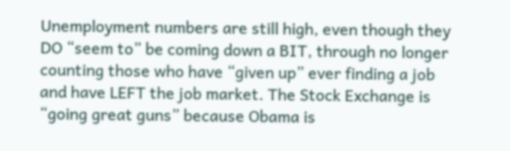Unemployment numbers are still high, even though they DO “seem to” be coming down a BIT, through no longer counting those who have “given up” ever finding a job and have LEFT the job market. The Stock Exchange is “going great guns” because Obama is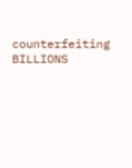counterfeiting BILLIONS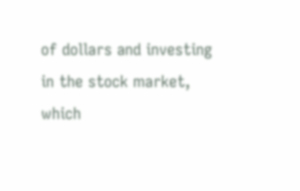of dollars and investing in the stock market, which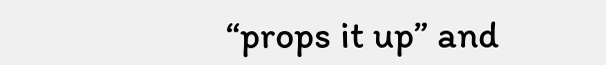“props it up” and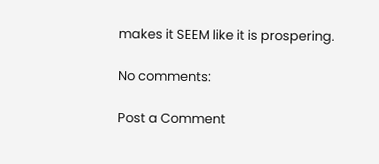makes it SEEM like it is prospering.

No comments:

Post a Comment